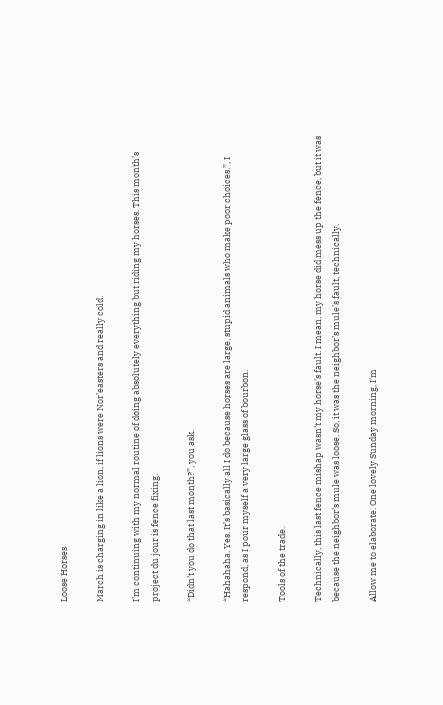Loose Horses

March is charging in like a lion, if lions were Nor’easters and really cold.

I’m continuing with my normal routine of doing absolutely everything but riding my horses. This month’s project du jour is fence fixing.

“Didn’t you do that last month?”, you ask.

“Hahahaha. Yes. It’s basically all I do because horses are large, stupid animals who make poor choices.”, I respond, as I pour myself a very large glass of bourbon.

Tools of the trade.

Technically, this last fence mishap wasn’t my horse’s fault. I mean, my horse did mess up the fence, but it was because the neighbor’s mule was loose. So, it was the neighbor’s mule’s fault, technically.

Allow me to elaborate. One lovely Sunday morning, I’m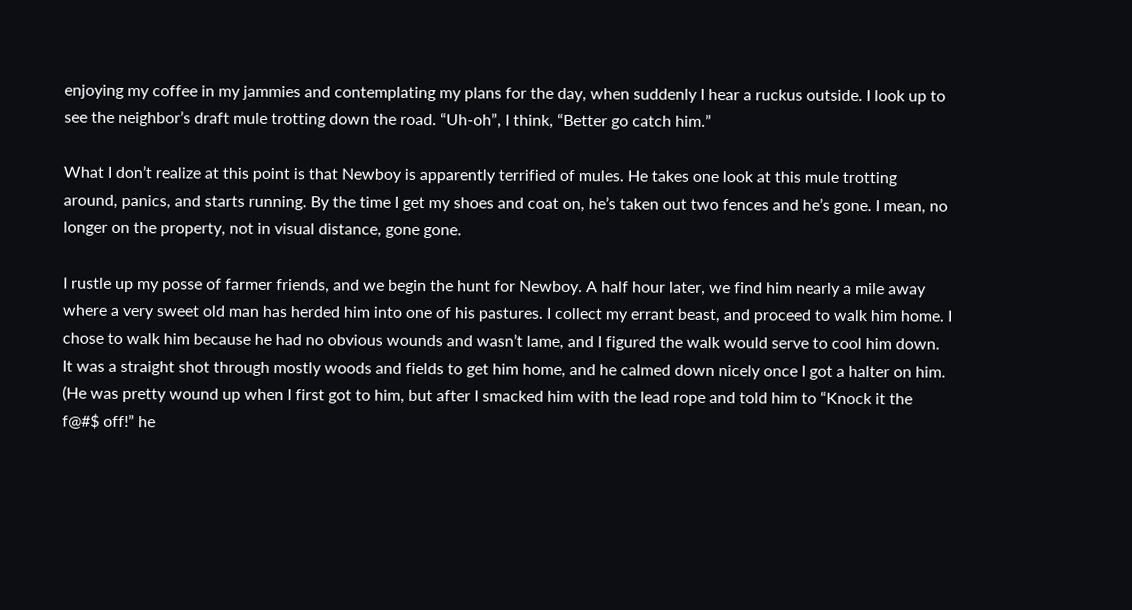enjoying my coffee in my jammies and contemplating my plans for the day, when suddenly I hear a ruckus outside. I look up to see the neighbor’s draft mule trotting down the road. “Uh-oh”, I think, “Better go catch him.”

What I don’t realize at this point is that Newboy is apparently terrified of mules. He takes one look at this mule trotting around, panics, and starts running. By the time I get my shoes and coat on, he’s taken out two fences and he’s gone. I mean, no longer on the property, not in visual distance, gone gone.

I rustle up my posse of farmer friends, and we begin the hunt for Newboy. A half hour later, we find him nearly a mile away where a very sweet old man has herded him into one of his pastures. I collect my errant beast, and proceed to walk him home. I chose to walk him because he had no obvious wounds and wasn’t lame, and I figured the walk would serve to cool him down. It was a straight shot through mostly woods and fields to get him home, and he calmed down nicely once I got a halter on him. (He was pretty wound up when I first got to him, but after I smacked him with the lead rope and told him to “Knock it the f@#$ off!” he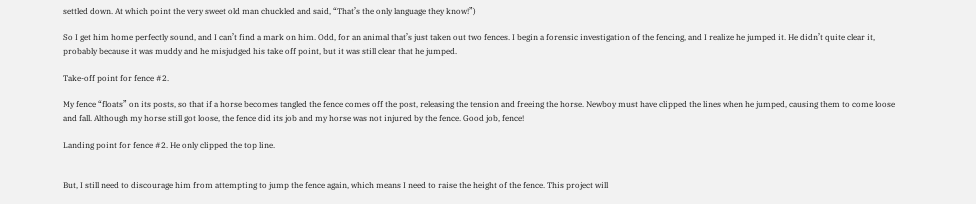settled down. At which point the very sweet old man chuckled and said, “That’s the only language they know!”)

So I get him home perfectly sound, and I can’t find a mark on him. Odd, for an animal that’s just taken out two fences. I begin a forensic investigation of the fencing, and I realize he jumped it. He didn’t quite clear it, probably because it was muddy and he misjudged his take off point, but it was still clear that he jumped.

Take-off point for fence #2.

My fence “floats” on its posts, so that if a horse becomes tangled the fence comes off the post, releasing the tension and freeing the horse. Newboy must have clipped the lines when he jumped, causing them to come loose and fall. Although my horse still got loose, the fence did its job and my horse was not injured by the fence. Good job, fence!

Landing point for fence #2. He only clipped the top line.


But, I still need to discourage him from attempting to jump the fence again, which means I need to raise the height of the fence. This project will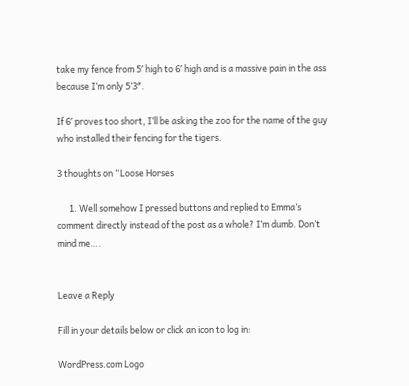take my fence from 5′ high to 6′ high and is a massive pain in the ass because I’m only 5’3″.

If 6′ proves too short, I’ll be asking the zoo for the name of the guy who installed their fencing for the tigers.

3 thoughts on “Loose Horses

      1. Well somehow I pressed buttons and replied to Emma’s comment directly instead of the post as a whole? I’m dumb. Don’t mind me….


Leave a Reply

Fill in your details below or click an icon to log in:

WordPress.com Logo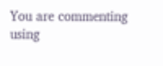You are commenting using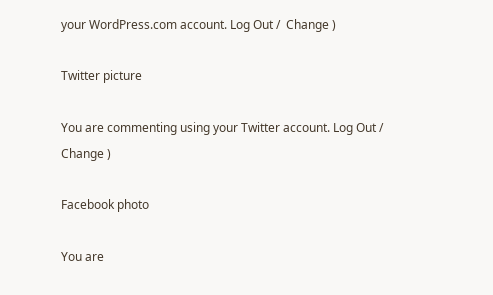your WordPress.com account. Log Out /  Change )

Twitter picture

You are commenting using your Twitter account. Log Out /  Change )

Facebook photo

You are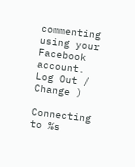commenting using your Facebook account. Log Out /  Change )

Connecting to %s